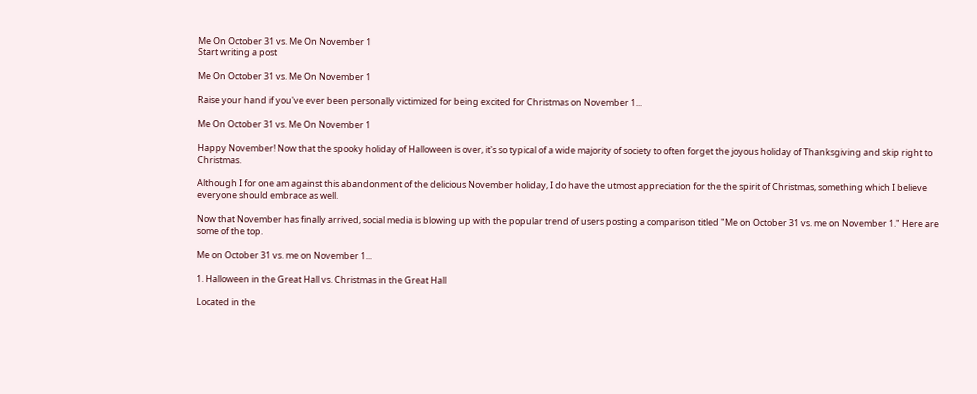Me On October 31 vs. Me On November 1
Start writing a post

Me On October 31 vs. Me On November 1

Raise your hand if you've ever been personally victimized for being excited for Christmas on November 1...

Me On October 31 vs. Me On November 1

Happy November! Now that the spooky holiday of Halloween is over, it's so typical of a wide majority of society to often forget the joyous holiday of Thanksgiving and skip right to Christmas.

Although I for one am against this abandonment of the delicious November holiday, I do have the utmost appreciation for the the spirit of Christmas, something which I believe everyone should embrace as well.

Now that November has finally arrived, social media is blowing up with the popular trend of users posting a comparison titled "Me on October 31 vs. me on November 1." Here are some of the top.

Me on October 31 vs. me on November 1...

1. Halloween in the Great Hall vs. Christmas in the Great Hall

Located in the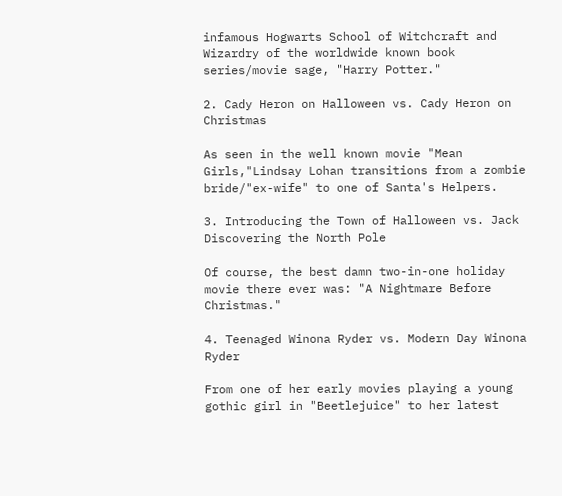infamous Hogwarts School of Witchcraft and Wizardry of the worldwide known book series/movie sage, "Harry Potter."

2. Cady Heron on Halloween vs. Cady Heron on Christmas

As seen in the well known movie "Mean Girls,"Lindsay Lohan transitions from a zombie bride/"ex-wife" to one of Santa's Helpers.

3. Introducing the Town of Halloween vs. Jack Discovering the North Pole

Of course, the best damn two-in-one holiday movie there ever was: "A Nightmare Before Christmas."

4. Teenaged Winona Ryder vs. Modern Day Winona Ryder

From one of her early movies playing a young gothic girl in "Beetlejuice" to her latest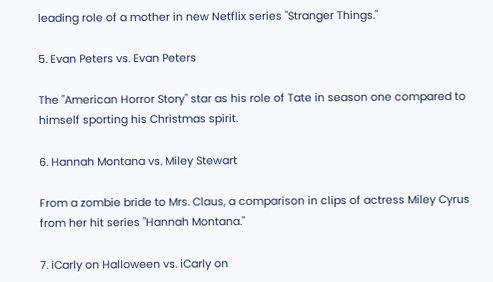leading role of a mother in new Netflix series "Stranger Things."

5. Evan Peters vs. Evan Peters

The "American Horror Story" star as his role of Tate in season one compared to himself sporting his Christmas spirit.

6. Hannah Montana vs. Miley Stewart

From a zombie bride to Mrs. Claus, a comparison in clips of actress Miley Cyrus from her hit series "Hannah Montana."

7. iCarly on Halloween vs. iCarly on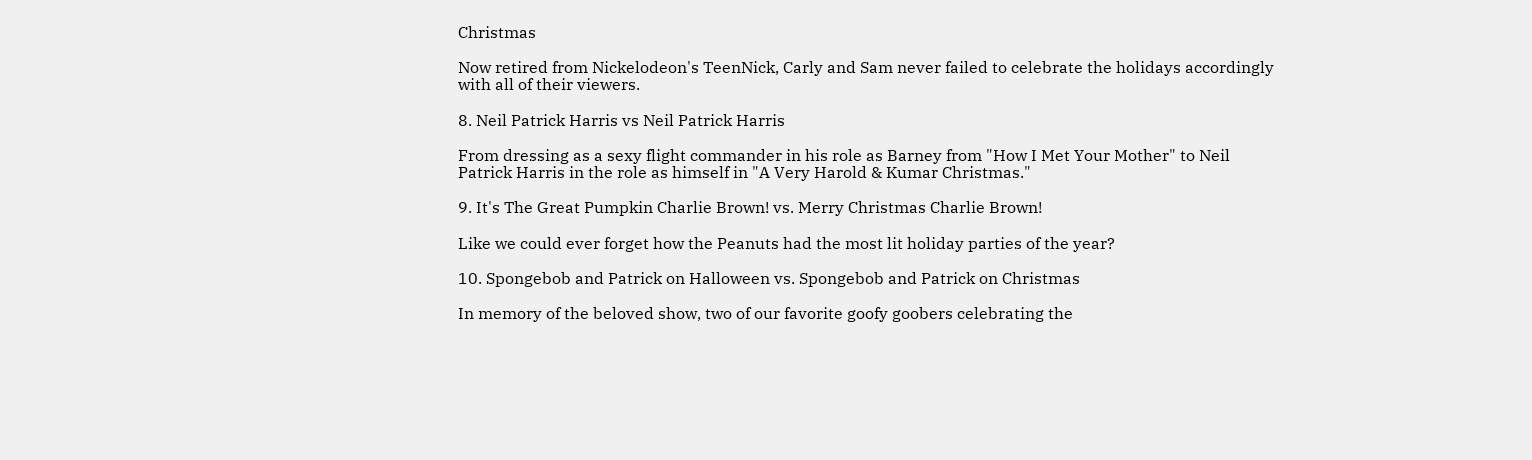Christmas

Now retired from Nickelodeon's TeenNick, Carly and Sam never failed to celebrate the holidays accordingly with all of their viewers.

8. Neil Patrick Harris vs Neil Patrick Harris

From dressing as a sexy flight commander in his role as Barney from "How I Met Your Mother" to Neil Patrick Harris in the role as himself in "A Very Harold & Kumar Christmas."

9. It's The Great Pumpkin Charlie Brown! vs. Merry Christmas Charlie Brown!

Like we could ever forget how the Peanuts had the most lit holiday parties of the year?

10. Spongebob and Patrick on Halloween vs. Spongebob and Patrick on Christmas

In memory of the beloved show, two of our favorite goofy goobers celebrating the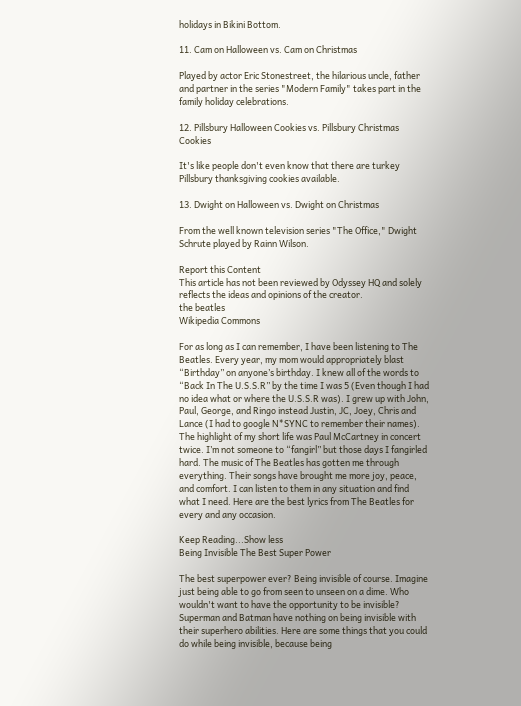holidays in Bikini Bottom.

11. Cam on Halloween vs. Cam on Christmas

Played by actor Eric Stonestreet, the hilarious uncle, father and partner in the series "Modern Family" takes part in the family holiday celebrations.

12. Pillsbury Halloween Cookies vs. Pillsbury Christmas Cookies

It's like people don't even know that there are turkey Pillsbury thanksgiving cookies available.

13. Dwight on Halloween vs. Dwight on Christmas

From the well known television series "The Office," Dwight Schrute played by Rainn Wilson.

Report this Content
This article has not been reviewed by Odyssey HQ and solely reflects the ideas and opinions of the creator.
the beatles
Wikipedia Commons

For as long as I can remember, I have been listening to The Beatles. Every year, my mom would appropriately blast “Birthday” on anyone’s birthday. I knew all of the words to “Back In The U.S.S.R” by the time I was 5 (Even though I had no idea what or where the U.S.S.R was). I grew up with John, Paul, George, and Ringo instead Justin, JC, Joey, Chris and Lance (I had to google N*SYNC to remember their names). The highlight of my short life was Paul McCartney in concert twice. I’m not someone to “fangirl” but those days I fangirled hard. The music of The Beatles has gotten me through everything. Their songs have brought me more joy, peace, and comfort. I can listen to them in any situation and find what I need. Here are the best lyrics from The Beatles for every and any occasion.

Keep Reading...Show less
Being Invisible The Best Super Power

The best superpower ever? Being invisible of course. Imagine just being able to go from seen to unseen on a dime. Who wouldn't want to have the opportunity to be invisible? Superman and Batman have nothing on being invisible with their superhero abilities. Here are some things that you could do while being invisible, because being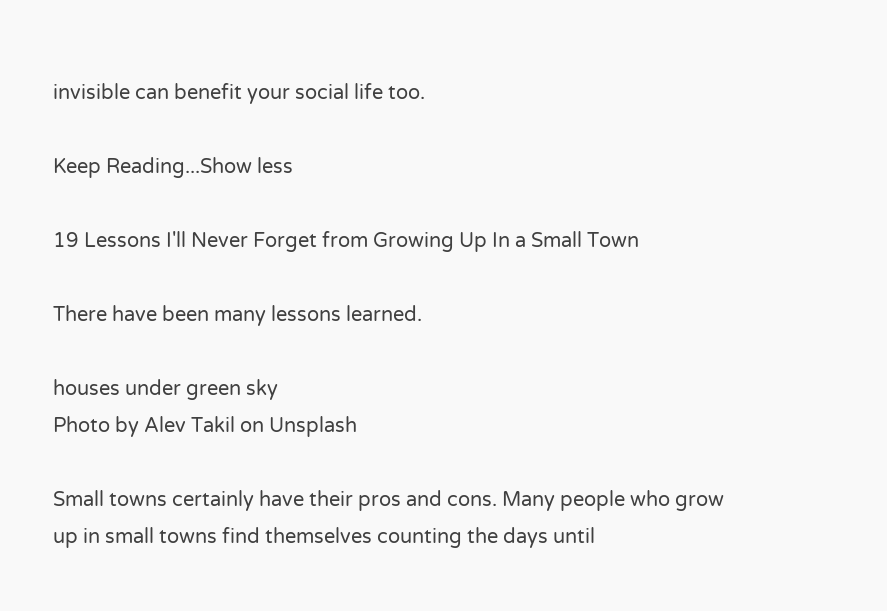invisible can benefit your social life too.

Keep Reading...Show less

19 Lessons I'll Never Forget from Growing Up In a Small Town

There have been many lessons learned.

houses under green sky
Photo by Alev Takil on Unsplash

Small towns certainly have their pros and cons. Many people who grow up in small towns find themselves counting the days until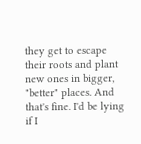they get to escape their roots and plant new ones in bigger, "better" places. And that's fine. I'd be lying if I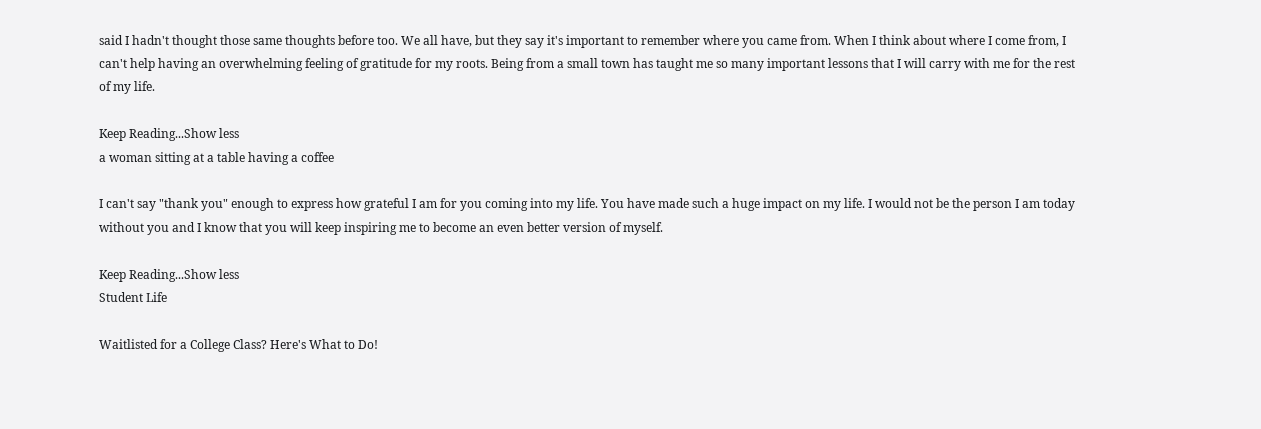said I hadn't thought those same thoughts before too. We all have, but they say it's important to remember where you came from. When I think about where I come from, I can't help having an overwhelming feeling of gratitude for my roots. Being from a small town has taught me so many important lessons that I will carry with me for the rest of my life.

Keep Reading...Show less
a woman sitting at a table having a coffee

I can't say "thank you" enough to express how grateful I am for you coming into my life. You have made such a huge impact on my life. I would not be the person I am today without you and I know that you will keep inspiring me to become an even better version of myself.

Keep Reading...Show less
Student Life

Waitlisted for a College Class? Here's What to Do!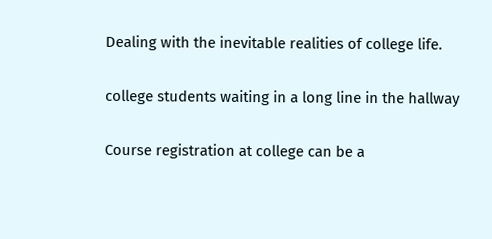Dealing with the inevitable realities of college life.

college students waiting in a long line in the hallway

Course registration at college can be a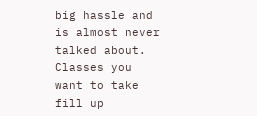big hassle and is almost never talked about. Classes you want to take fill up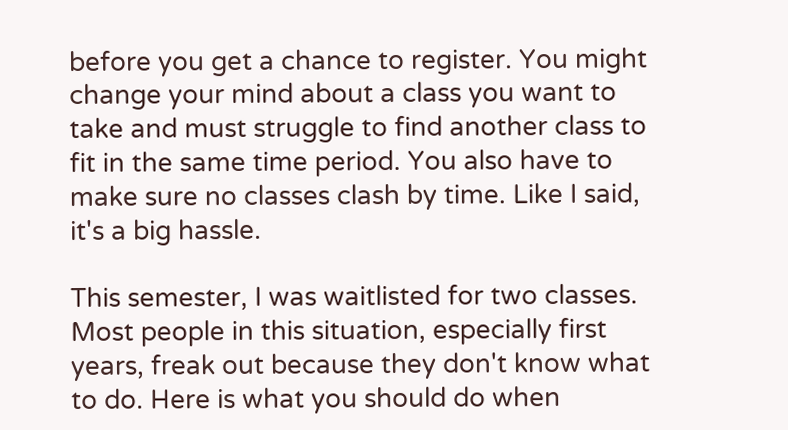before you get a chance to register. You might change your mind about a class you want to take and must struggle to find another class to fit in the same time period. You also have to make sure no classes clash by time. Like I said, it's a big hassle.

This semester, I was waitlisted for two classes. Most people in this situation, especially first years, freak out because they don't know what to do. Here is what you should do when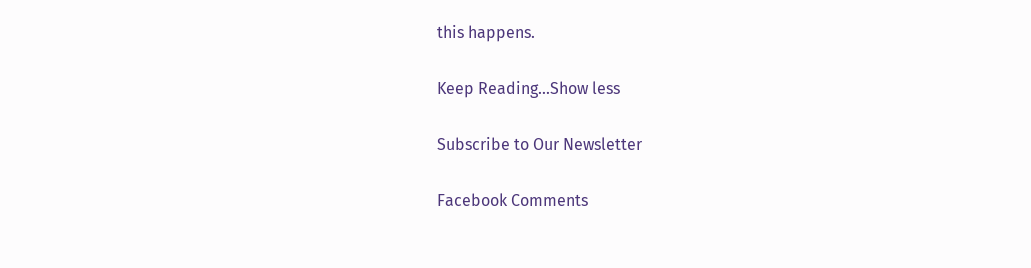this happens.

Keep Reading...Show less

Subscribe to Our Newsletter

Facebook Comments